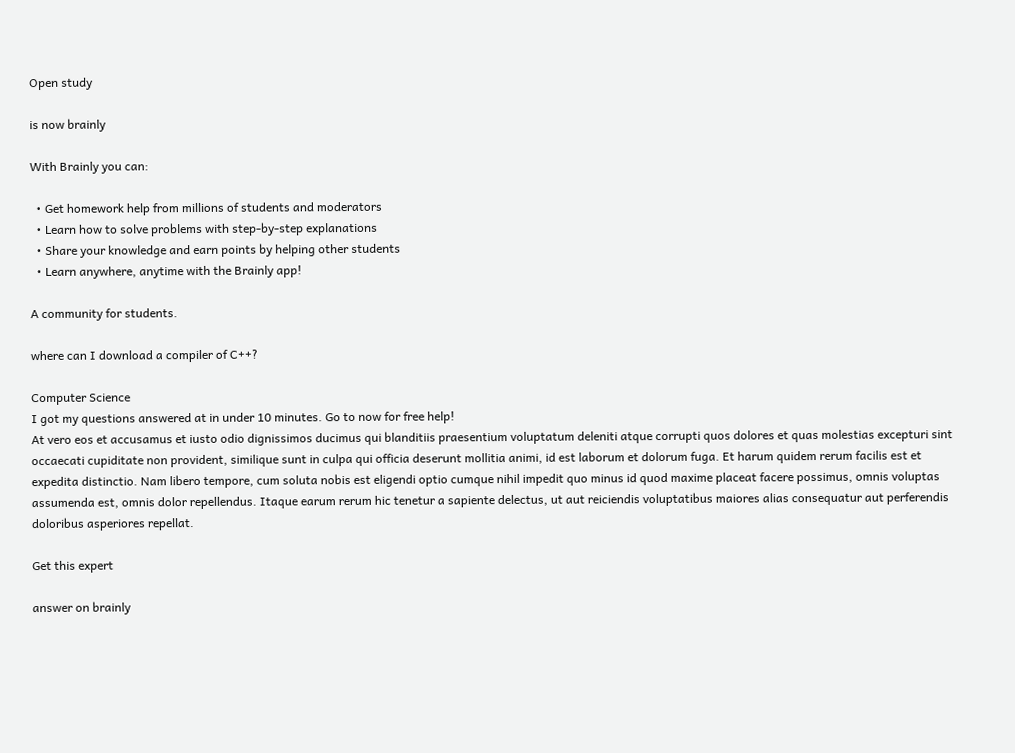Open study

is now brainly

With Brainly you can:

  • Get homework help from millions of students and moderators
  • Learn how to solve problems with step-by-step explanations
  • Share your knowledge and earn points by helping other students
  • Learn anywhere, anytime with the Brainly app!

A community for students.

where can I download a compiler of C++?

Computer Science
I got my questions answered at in under 10 minutes. Go to now for free help!
At vero eos et accusamus et iusto odio dignissimos ducimus qui blanditiis praesentium voluptatum deleniti atque corrupti quos dolores et quas molestias excepturi sint occaecati cupiditate non provident, similique sunt in culpa qui officia deserunt mollitia animi, id est laborum et dolorum fuga. Et harum quidem rerum facilis est et expedita distinctio. Nam libero tempore, cum soluta nobis est eligendi optio cumque nihil impedit quo minus id quod maxime placeat facere possimus, omnis voluptas assumenda est, omnis dolor repellendus. Itaque earum rerum hic tenetur a sapiente delectus, ut aut reiciendis voluptatibus maiores alias consequatur aut perferendis doloribus asperiores repellat.

Get this expert

answer on brainly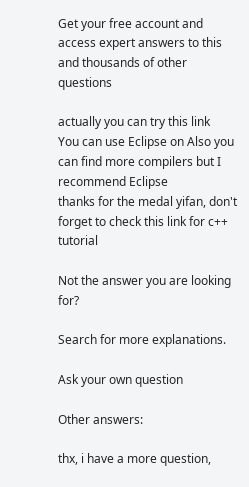Get your free account and access expert answers to this and thousands of other questions

actually you can try this link
You can use Eclipse on Also you can find more compilers but I recommend Eclipse
thanks for the medal yifan, don't forget to check this link for c++ tutorial

Not the answer you are looking for?

Search for more explanations.

Ask your own question

Other answers:

thx, i have a more question,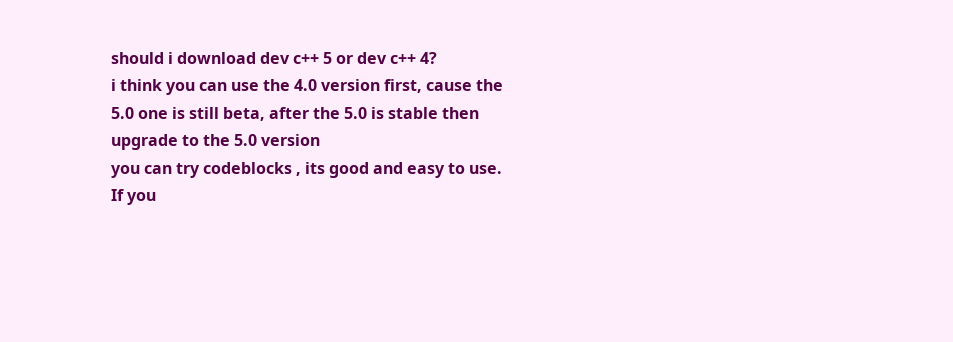should i download dev c++ 5 or dev c++ 4?
i think you can use the 4.0 version first, cause the 5.0 one is still beta, after the 5.0 is stable then upgrade to the 5.0 version
you can try codeblocks , its good and easy to use.
If you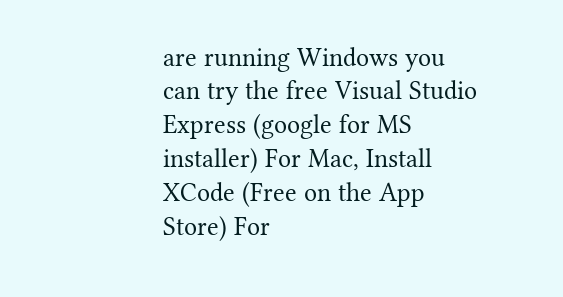are running Windows you can try the free Visual Studio Express (google for MS installer) For Mac, Install XCode (Free on the App Store) For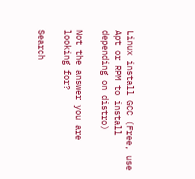Linux install GCC (Free, use Apt or RPM to install depending on distro)

Not the answer you are looking for?

Search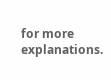for more explanations.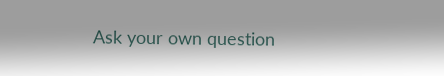Ask your own question